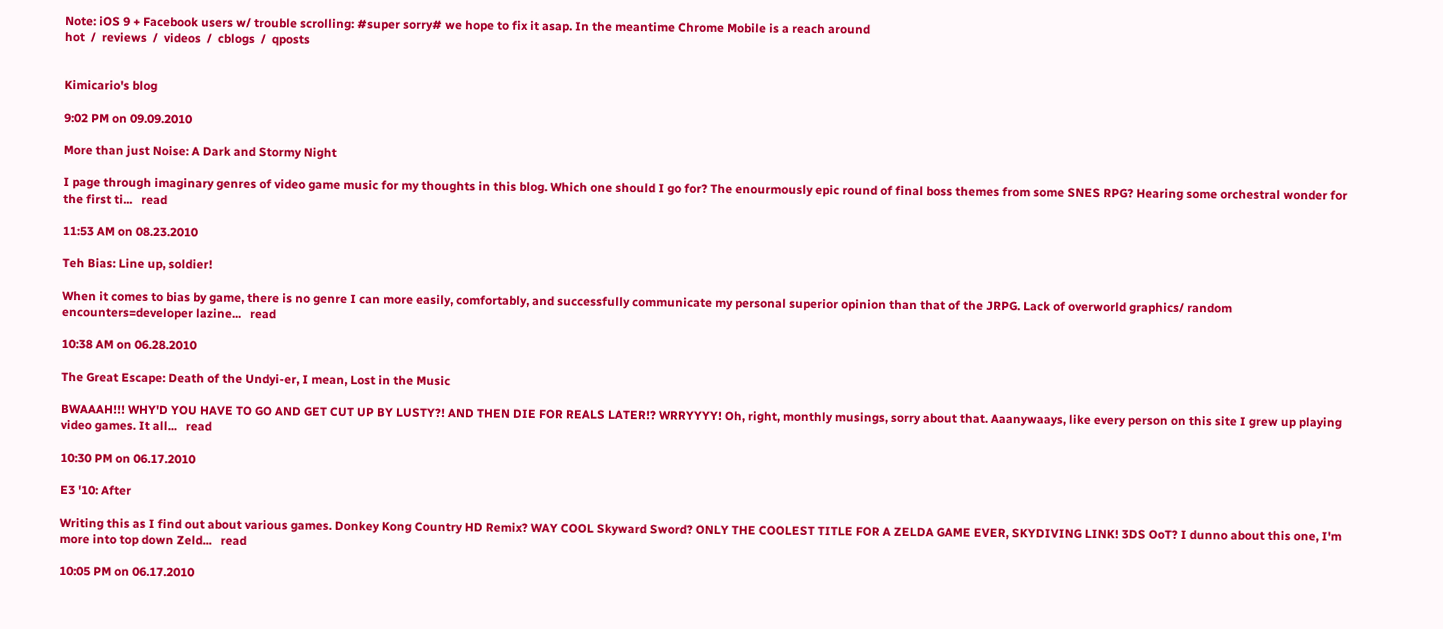Note: iOS 9 + Facebook users w/ trouble scrolling: #super sorry# we hope to fix it asap. In the meantime Chrome Mobile is a reach around
hot  /  reviews  /  videos  /  cblogs  /  qposts


Kimicario's blog

9:02 PM on 09.09.2010

More than just Noise: A Dark and Stormy Night

I page through imaginary genres of video game music for my thoughts in this blog. Which one should I go for? The enourmously epic round of final boss themes from some SNES RPG? Hearing some orchestral wonder for the first ti...   read

11:53 AM on 08.23.2010

Teh Bias: Line up, soldier!

When it comes to bias by game, there is no genre I can more easily, comfortably, and successfully communicate my personal superior opinion than that of the JRPG. Lack of overworld graphics/ random encounters=developer lazine...   read

10:38 AM on 06.28.2010

The Great Escape: Death of the Undyi-er, I mean, Lost in the Music

BWAAAH!!! WHY'D YOU HAVE TO GO AND GET CUT UP BY LUSTY?! AND THEN DIE FOR REALS LATER!? WRRYYYY! Oh, right, monthly musings, sorry about that. Aaanywaays, like every person on this site I grew up playing video games. It all...   read

10:30 PM on 06.17.2010

E3 '10: After

Writing this as I find out about various games. Donkey Kong Country HD Remix? WAY COOL Skyward Sword? ONLY THE COOLEST TITLE FOR A ZELDA GAME EVER, SKYDIVING LINK! 3DS OoT? I dunno about this one, I'm more into top down Zeld...   read

10:05 PM on 06.17.2010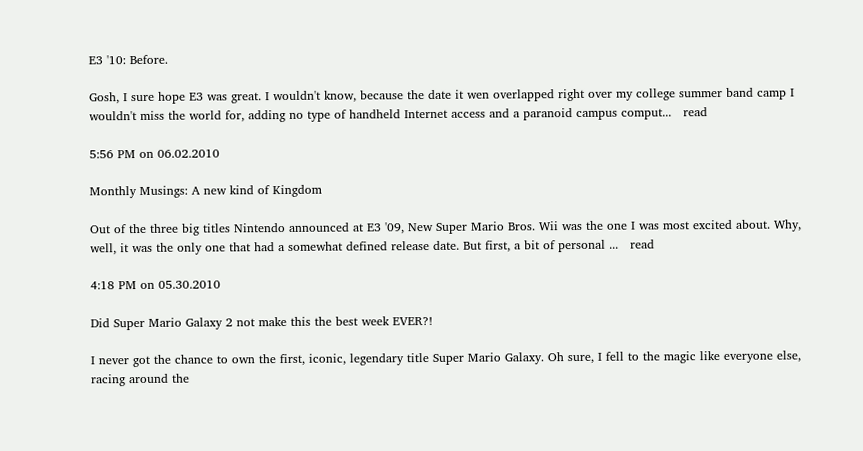E3 '10: Before.

Gosh, I sure hope E3 was great. I wouldn't know, because the date it wen overlapped right over my college summer band camp I wouldn't miss the world for, adding no type of handheld Internet access and a paranoid campus comput...   read

5:56 PM on 06.02.2010

Monthly Musings: A new kind of Kingdom

Out of the three big titles Nintendo announced at E3 '09, New Super Mario Bros. Wii was the one I was most excited about. Why, well, it was the only one that had a somewhat defined release date. But first, a bit of personal ...   read

4:18 PM on 05.30.2010

Did Super Mario Galaxy 2 not make this the best week EVER?!

I never got the chance to own the first, iconic, legendary title Super Mario Galaxy. Oh sure, I fell to the magic like everyone else, racing around the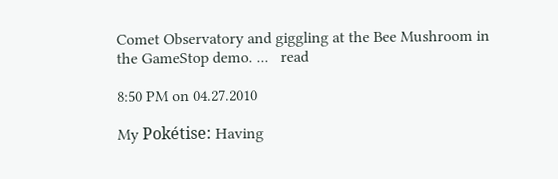Comet Observatory and giggling at the Bee Mushroom in the GameStop demo. ...   read

8:50 PM on 04.27.2010

My Pokétise: Having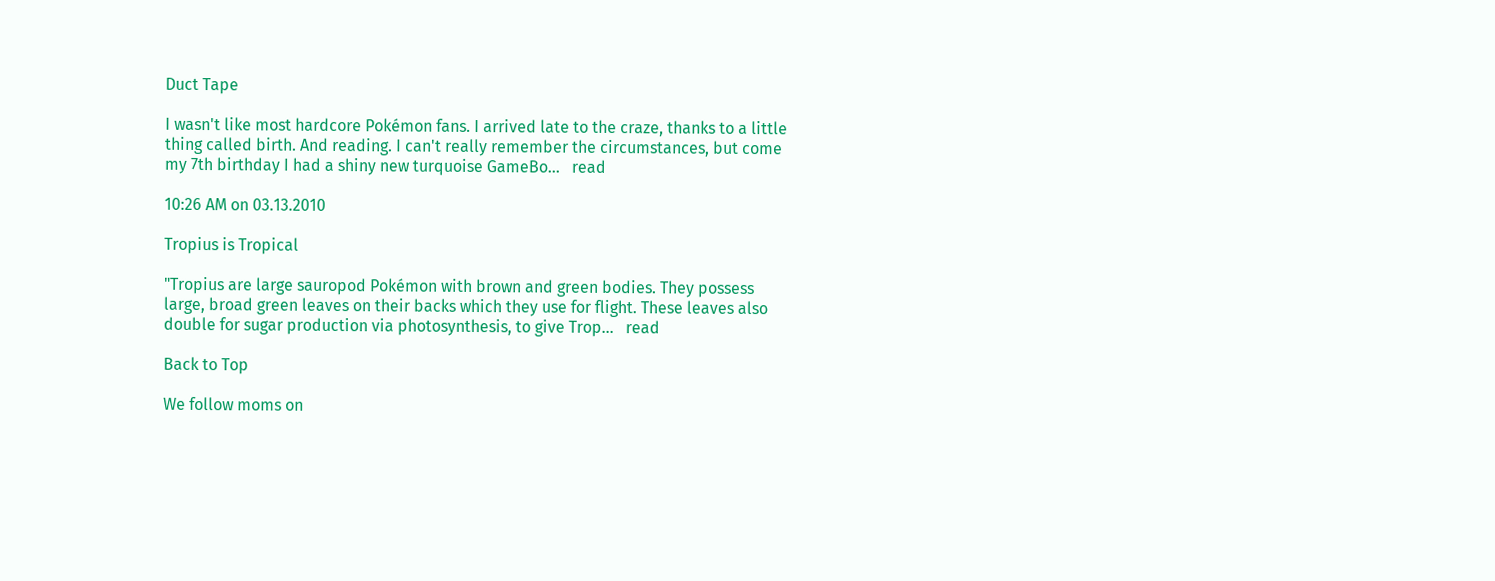Duct Tape

I wasn't like most hardcore Pokémon fans. I arrived late to the craze, thanks to a little thing called birth. And reading. I can't really remember the circumstances, but come my 7th birthday I had a shiny new turquoise GameBo...   read

10:26 AM on 03.13.2010

Tropius is Tropical

"Tropius are large sauropod Pokémon with brown and green bodies. They possess large, broad green leaves on their backs which they use for flight. These leaves also double for sugar production via photosynthesis, to give Trop...   read

Back to Top

We follow moms on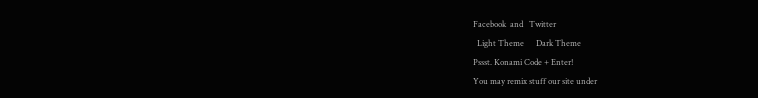Facebook  and   Twitter
  Light Theme      Dark Theme
Pssst. Konami Code + Enter!
You may remix stuff our site under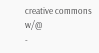creative commons w/@
-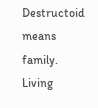Destructoid means family. Living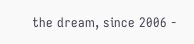the dream, since 2006 -